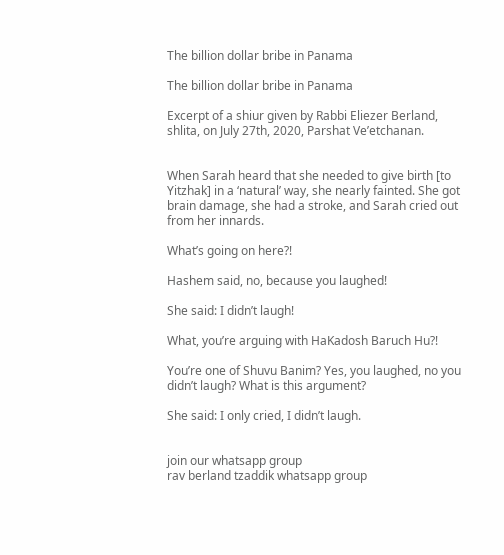The billion dollar bribe in Panama

The billion dollar bribe in Panama

Excerpt of a shiur given by Rabbi Eliezer Berland, shlita, on July 27th, 2020, Parshat Ve’etchanan.


When Sarah heard that she needed to give birth [to Yitzhak] in a ‘natural’ way, she nearly fainted. She got brain damage, she had a stroke, and Sarah cried out from her innards.

What’s going on here?!

Hashem said, no, because you laughed!

She said: I didn’t laugh!

What, you’re arguing with HaKadosh Baruch Hu?!

You’re one of Shuvu Banim? Yes, you laughed, no you didn’t laugh? What is this argument?

She said: I only cried, I didn’t laugh.


join our whatsapp group
rav berland tzaddik whatsapp group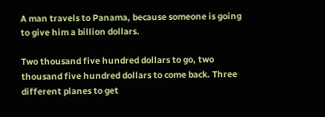A man travels to Panama, because someone is going to give him a billion dollars.

Two thousand five hundred dollars to go, two thousand five hundred dollars to come back. Three different planes to get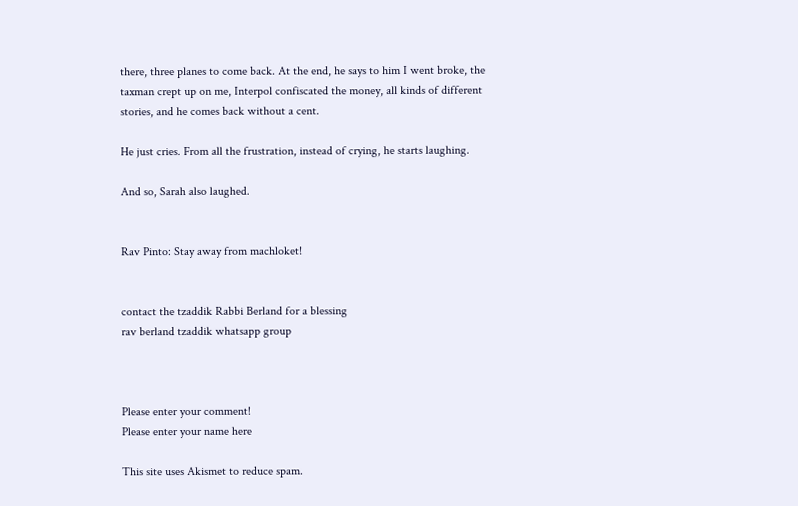there, three planes to come back. At the end, he says to him I went broke, the taxman crept up on me, Interpol confiscated the money, all kinds of different stories, and he comes back without a cent.

He just cries. From all the frustration, instead of crying, he starts laughing.

And so, Sarah also laughed.


Rav Pinto: Stay away from machloket!


contact the tzaddik Rabbi Berland for a blessing
rav berland tzaddik whatsapp group



Please enter your comment!
Please enter your name here

This site uses Akismet to reduce spam.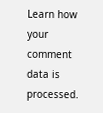Learn how your comment data is processed.